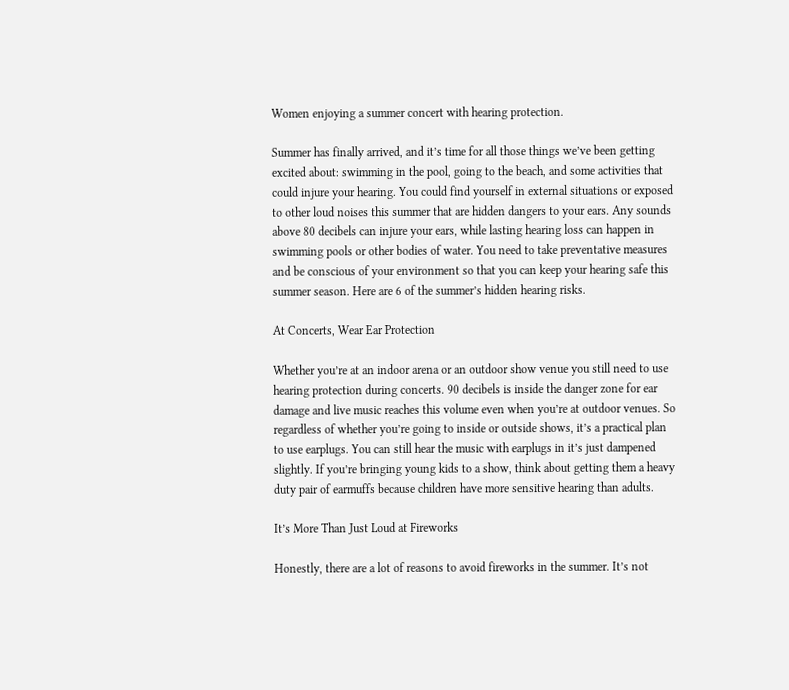Women enjoying a summer concert with hearing protection.

Summer has finally arrived, and it’s time for all those things we’ve been getting excited about: swimming in the pool, going to the beach, and some activities that could injure your hearing. You could find yourself in external situations or exposed to other loud noises this summer that are hidden dangers to your ears. Any sounds above 80 decibels can injure your ears, while lasting hearing loss can happen in swimming pools or other bodies of water. You need to take preventative measures and be conscious of your environment so that you can keep your hearing safe this summer season. Here are 6 of the summer’s hidden hearing risks.

At Concerts, Wear Ear Protection

Whether you’re at an indoor arena or an outdoor show venue you still need to use hearing protection during concerts. 90 decibels is inside the danger zone for ear damage and live music reaches this volume even when you’re at outdoor venues. So regardless of whether you’re going to inside or outside shows, it’s a practical plan to use earplugs. You can still hear the music with earplugs in it’s just dampened slightly. If you’re bringing young kids to a show, think about getting them a heavy duty pair of earmuffs because children have more sensitive hearing than adults.

It’s More Than Just Loud at Fireworks

Honestly, there are a lot of reasons to avoid fireworks in the summer. It’s not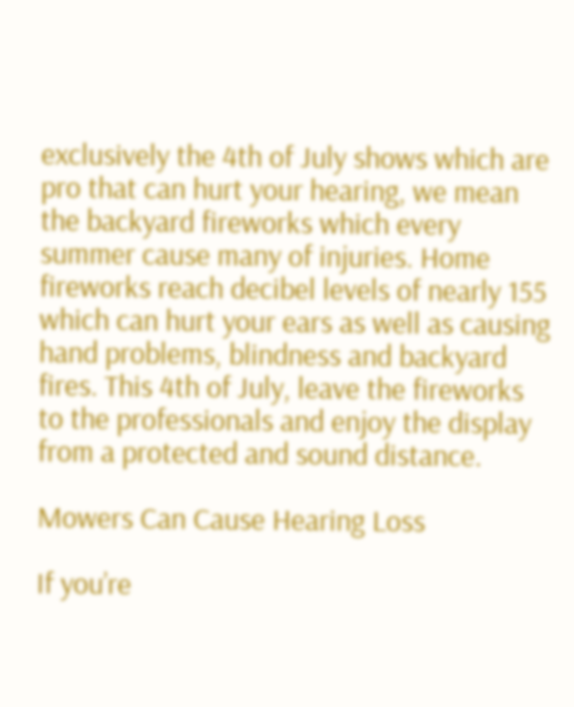exclusively the 4th of July shows which are pro that can hurt your hearing, we mean the backyard fireworks which every summer cause many of injuries. Home fireworks reach decibel levels of nearly 155 which can hurt your ears as well as causing hand problems, blindness and backyard fires. This 4th of July, leave the fireworks to the professionals and enjoy the display from a protected and sound distance.

Mowers Can Cause Hearing Loss

If you’re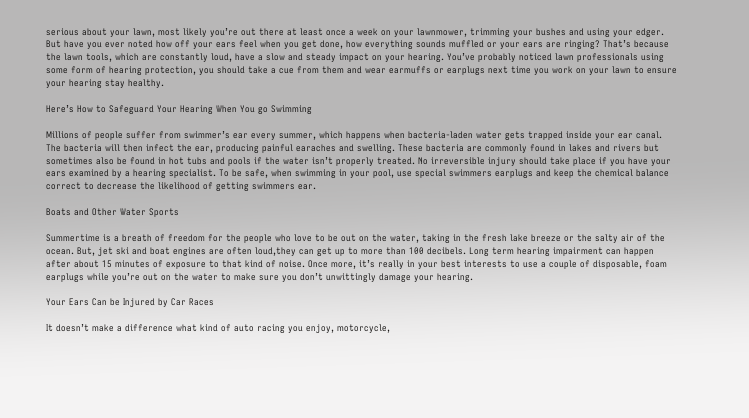serious about your lawn, most likely you’re out there at least once a week on your lawnmower, trimming your bushes and using your edger. But have you ever noted how off your ears feel when you get done, how everything sounds muffled or your ears are ringing? That’s because the lawn tools, which are constantly loud, have a slow and steady impact on your hearing. You’ve probably noticed lawn professionals using some form of hearing protection, you should take a cue from them and wear earmuffs or earplugs next time you work on your lawn to ensure your hearing stay healthy.

Here’s How to Safeguard Your Hearing When You go Swimming

Millions of people suffer from swimmer’s ear every summer, which happens when bacteria-laden water gets trapped inside your ear canal. The bacteria will then infect the ear, producing painful earaches and swelling. These bacteria are commonly found in lakes and rivers but sometimes also be found in hot tubs and pools if the water isn’t properly treated. No irreversible injury should take place if you have your ears examined by a hearing specialist. To be safe, when swimming in your pool, use special swimmers earplugs and keep the chemical balance correct to decrease the likelihood of getting swimmers ear.

Boats and Other Water Sports

Summertime is a breath of freedom for the people who love to be out on the water, taking in the fresh lake breeze or the salty air of the ocean. But, jet ski and boat engines are often loud,they can get up to more than 100 decibels. Long term hearing impairment can happen after about 15 minutes of exposure to that kind of noise. Once more, it’s really in your best interests to use a couple of disposable, foam earplugs while you’re out on the water to make sure you don’t unwittingly damage your hearing.

Your Ears Can be Injured by Car Races

It doesn’t make a difference what kind of auto racing you enjoy, motorcycle,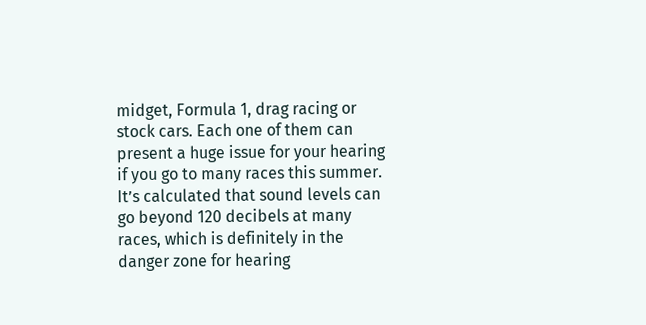midget, Formula 1, drag racing or stock cars. Each one of them can present a huge issue for your hearing if you go to many races this summer. It’s calculated that sound levels can go beyond 120 decibels at many races, which is definitely in the danger zone for hearing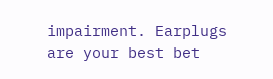impairment. Earplugs are your best bet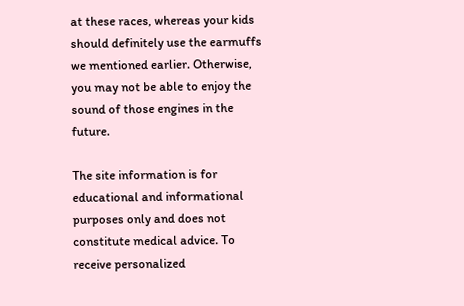at these races, whereas your kids should definitely use the earmuffs we mentioned earlier. Otherwise, you may not be able to enjoy the sound of those engines in the future.

The site information is for educational and informational purposes only and does not constitute medical advice. To receive personalized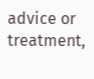advice or treatment,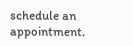schedule an appointment.